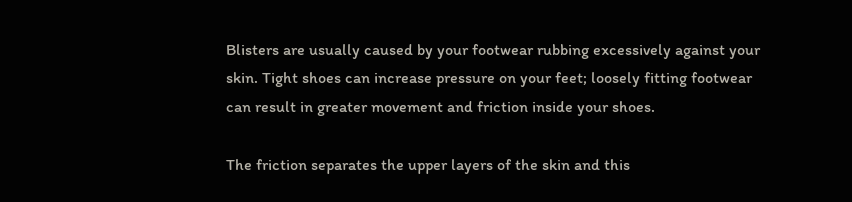Blisters are usually caused by your footwear rubbing excessively against your skin. Tight shoes can increase pressure on your feet; loosely fitting footwear can result in greater movement and friction inside your shoes.

The friction separates the upper layers of the skin and this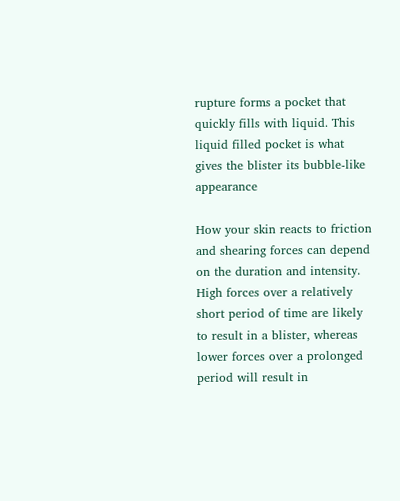rupture forms a pocket that quickly fills with liquid. This liquid filled pocket is what gives the blister its bubble-like appearance

How your skin reacts to friction and shearing forces can depend on the duration and intensity. High forces over a relatively short period of time are likely to result in a blister, whereas lower forces over a prolonged period will result in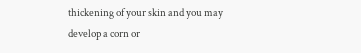thickening of your skin and you may develop a corn or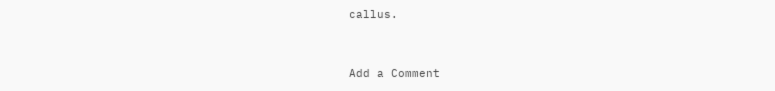callus.


Add a Comment